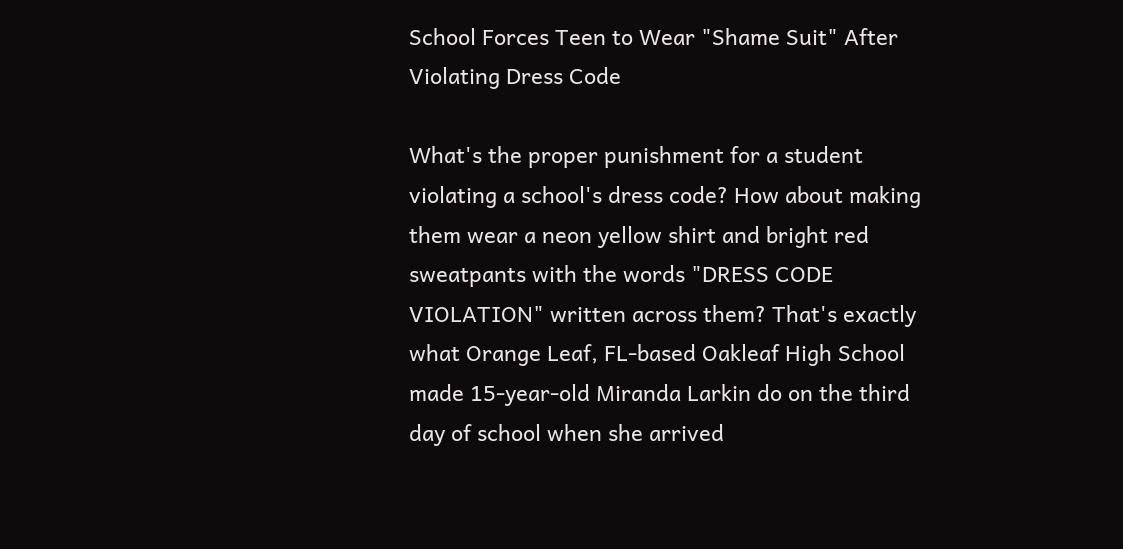School Forces Teen to Wear "Shame Suit" After Violating Dress Code

What's the proper punishment for a student violating a school's dress code? How about making them wear a neon yellow shirt and bright red sweatpants with the words "DRESS CODE VIOLATION" written across them? That's exactly what Orange Leaf, FL-based Oakleaf High School made 15-year-old Miranda Larkin do on the third day of school when she arrived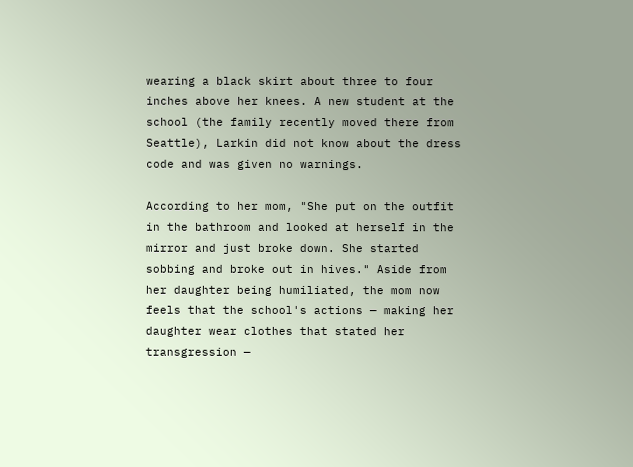wearing a black skirt about three to four inches above her knees. A new student at the school (the family recently moved there from Seattle), Larkin did not know about the dress code and was given no warnings.

According to her mom, "She put on the outfit in the bathroom and looked at herself in the mirror and just broke down. She started sobbing and broke out in hives." Aside from her daughter being humiliated, the mom now feels that the school's actions — making her daughter wear clothes that stated her transgression —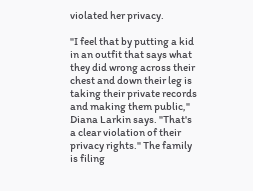violated her privacy.

"I feel that by putting a kid in an outfit that says what they did wrong across their chest and down their leg is taking their private records and making them public," Diana Larkin says. "That's a clear violation of their privacy rights." The family is filing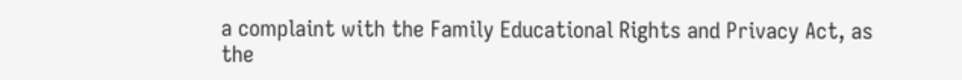a complaint with the Family Educational Rights and Privacy Act, as the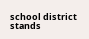school district stands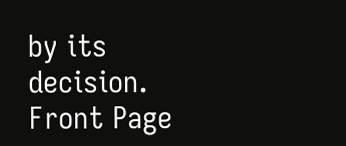by its decision. Front Page